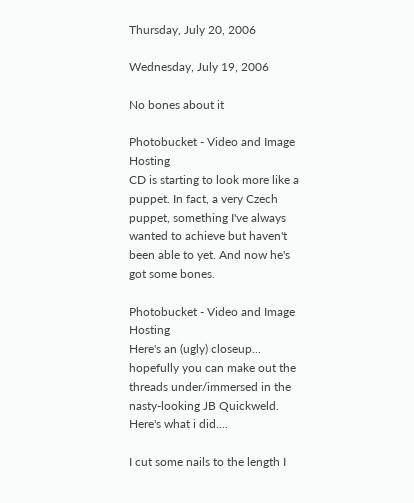Thursday, July 20, 2006

Wednesday, July 19, 2006

No bones about it

Photobucket - Video and Image Hosting
CD is starting to look more like a puppet. In fact, a very Czech puppet, something I've always wanted to achieve but haven't been able to yet. And now he's got some bones.

Photobucket - Video and Image Hosting
Here's an (ugly) closeup... hopefully you can make out the threads under/immersed in the nasty-looking JB Quickweld. Here's what i did....

I cut some nails to the length I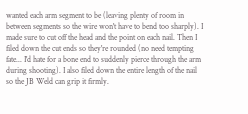wanted each arm segment to be (leaving plenty of room in between segments so the wire won't have to bend too sharply). I made sure to cut off the head and the point on each nail. Then I filed down the cut ends so they're rounded (no need tempting fate... I'd hate for a bone end to suddenly pierce through the arm during shooting). I also filed down the entire length of the nail so the JB Weld can grip it firmly.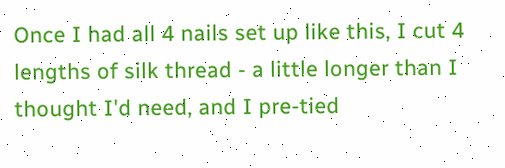Once I had all 4 nails set up like this, I cut 4 lengths of silk thread - a little longer than I thought I'd need, and I pre-tied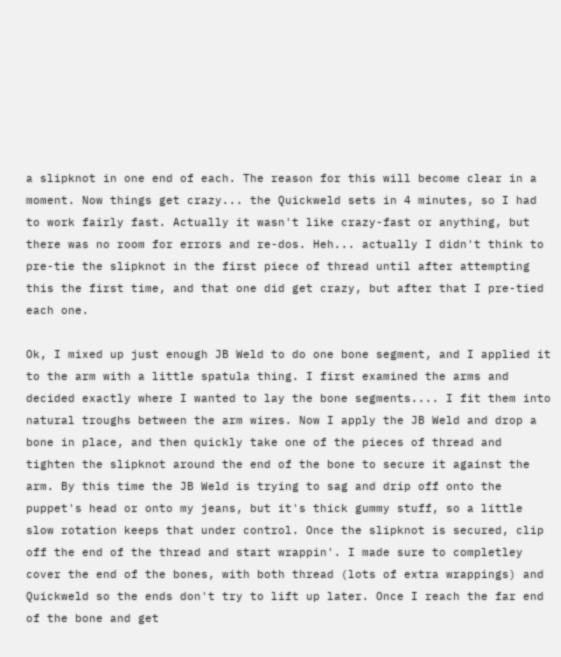a slipknot in one end of each. The reason for this will become clear in a moment. Now things get crazy... the Quickweld sets in 4 minutes, so I had to work fairly fast. Actually it wasn't like crazy-fast or anything, but there was no room for errors and re-dos. Heh... actually I didn't think to pre-tie the slipknot in the first piece of thread until after attempting this the first time, and that one did get crazy, but after that I pre-tied each one.

Ok, I mixed up just enough JB Weld to do one bone segment, and I applied it to the arm with a little spatula thing. I first examined the arms and decided exactly where I wanted to lay the bone segments.... I fit them into natural troughs between the arm wires. Now I apply the JB Weld and drop a bone in place, and then quickly take one of the pieces of thread and tighten the slipknot around the end of the bone to secure it against the arm. By this time the JB Weld is trying to sag and drip off onto the puppet's head or onto my jeans, but it's thick gummy stuff, so a little slow rotation keeps that under control. Once the slipknot is secured, clip off the end of the thread and start wrappin'. I made sure to completley cover the end of the bones, with both thread (lots of extra wrappings) and Quickweld so the ends don't try to lift up later. Once I reach the far end of the bone and get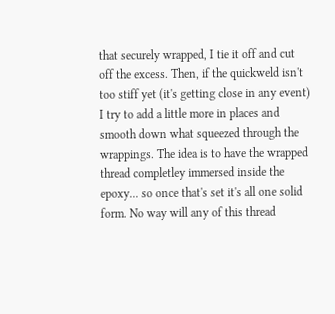that securely wrapped, I tie it off and cut off the excess. Then, if the quickweld isn't too stiff yet (it's getting close in any event) I try to add a little more in places and smooth down what squeezed through the wrappings. The idea is to have the wrapped thread completley immersed inside the epoxy... so once that's set it's all one solid form. No way will any of this thread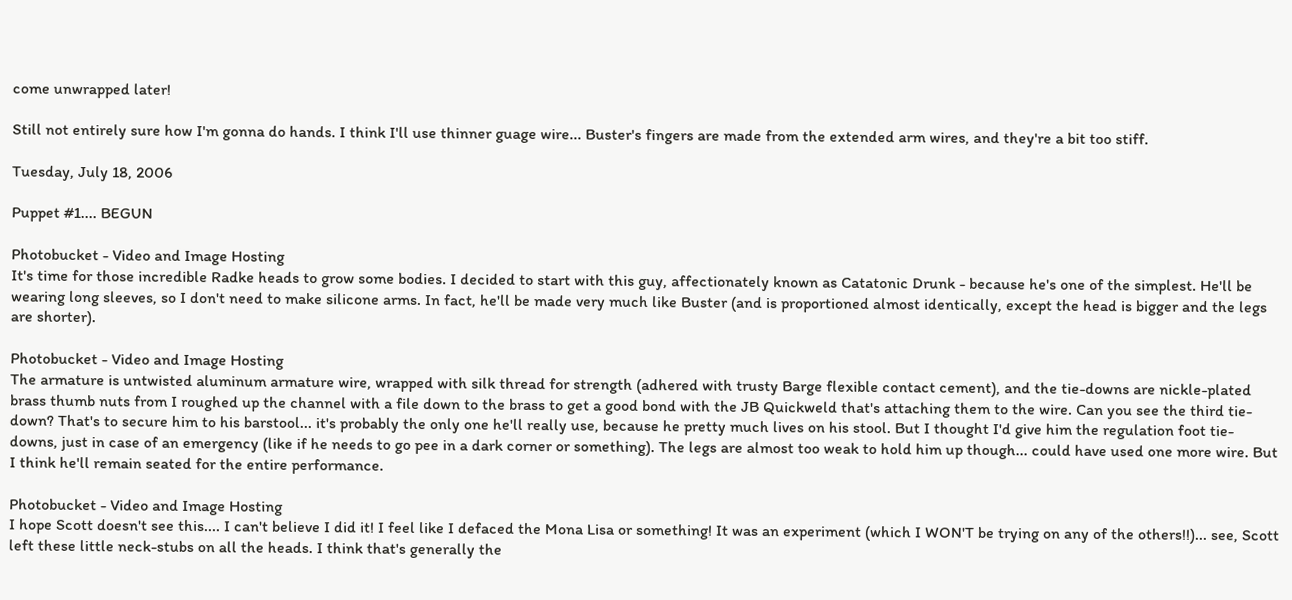come unwrapped later!

Still not entirely sure how I'm gonna do hands. I think I'll use thinner guage wire... Buster's fingers are made from the extended arm wires, and they're a bit too stiff.

Tuesday, July 18, 2006

Puppet #1.... BEGUN

Photobucket - Video and Image Hosting
It's time for those incredible Radke heads to grow some bodies. I decided to start with this guy, affectionately known as Catatonic Drunk - because he's one of the simplest. He'll be wearing long sleeves, so I don't need to make silicone arms. In fact, he'll be made very much like Buster (and is proportioned almost identically, except the head is bigger and the legs are shorter).

Photobucket - Video and Image Hosting
The armature is untwisted aluminum armature wire, wrapped with silk thread for strength (adhered with trusty Barge flexible contact cement), and the tie-downs are nickle-plated brass thumb nuts from I roughed up the channel with a file down to the brass to get a good bond with the JB Quickweld that's attaching them to the wire. Can you see the third tie-down? That's to secure him to his barstool... it's probably the only one he'll really use, because he pretty much lives on his stool. But I thought I'd give him the regulation foot tie-downs, just in case of an emergency (like if he needs to go pee in a dark corner or something). The legs are almost too weak to hold him up though... could have used one more wire. But I think he'll remain seated for the entire performance.

Photobucket - Video and Image Hosting
I hope Scott doesn't see this.... I can't believe I did it! I feel like I defaced the Mona Lisa or something! It was an experiment (which I WON'T be trying on any of the others!!)... see, Scott left these little neck-stubs on all the heads. I think that's generally the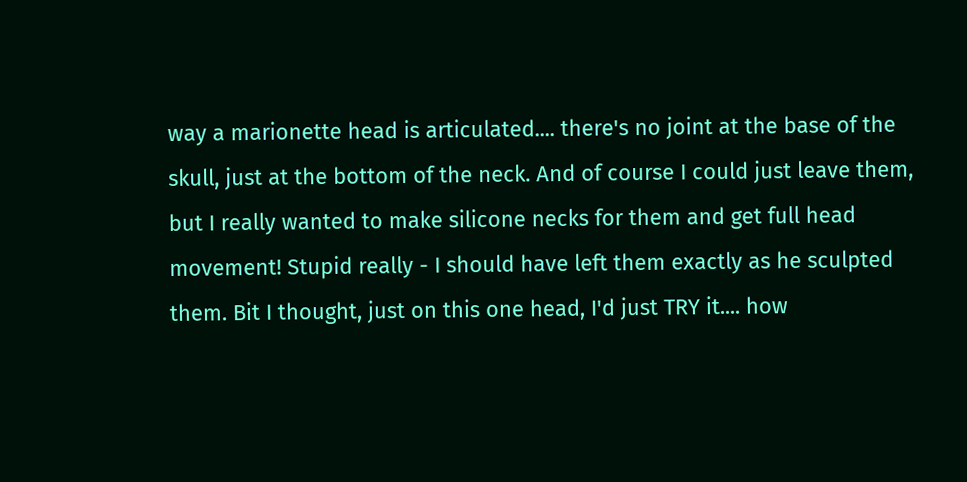way a marionette head is articulated.... there's no joint at the base of the skull, just at the bottom of the neck. And of course I could just leave them, but I really wanted to make silicone necks for them and get full head movement! Stupid really - I should have left them exactly as he sculpted them. Bit I thought, just on this one head, I'd just TRY it.... how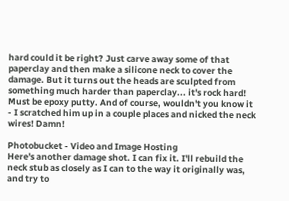hard could it be right? Just carve away some of that paperclay and then make a silicone neck to cover the damage. But it turns out the heads are sculpted from something much harder than paperclay... it's rock hard! Must be epoxy putty. And of course, wouldn't you know it - I scratched him up in a couple places and nicked the neck wires! Damn!

Photobucket - Video and Image Hosting
Here's another damage shot. I can fix it. I'll rebuild the neck stub as closely as I can to the way it originally was, and try to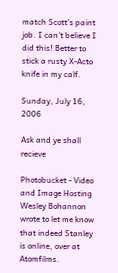match Scott's paint job. I can't believe I did this! Better to stick a rusty X-Acto knife in my calf.

Sunday, July 16, 2006

Ask and ye shall recieve

Photobucket - Video and Image Hosting
Wesley Bohannon wrote to let me know that indeed Stanley is online, over at Atomfilms.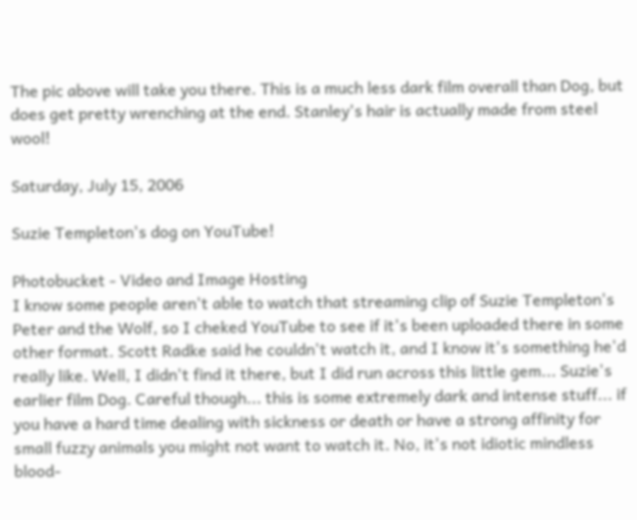The pic above will take you there. This is a much less dark film overall than Dog, but does get pretty wrenching at the end. Stanley's hair is actually made from steel wool!

Saturday, July 15, 2006

Suzie Templeton's dog on YouTube!

Photobucket - Video and Image Hosting
I know some people aren't able to watch that streaming clip of Suzie Templeton's Peter and the Wolf, so I cheked YouTube to see if it's been uploaded there in some other format. Scott Radke said he couldn't watch it, and I know it's something he'd really like. Well, I didn't find it there, but I did run across this little gem... Suzie's earlier film Dog. Careful though... this is some extremely dark and intense stuff... if you have a hard time dealing with sickness or death or have a strong affinity for small fuzzy animals you might not want to watch it. No, it's not idiotic mindless blood-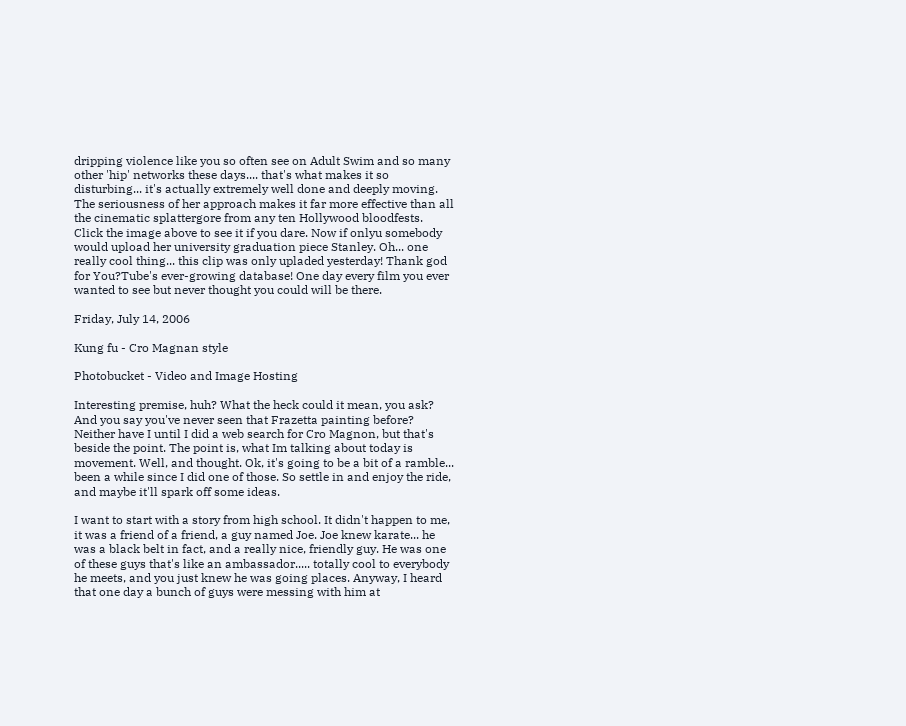dripping violence like you so often see on Adult Swim and so many other 'hip' networks these days.... that's what makes it so disturbing... it's actually extremely well done and deeply moving. The seriousness of her approach makes it far more effective than all the cinematic splattergore from any ten Hollywood bloodfests. Click the image above to see it if you dare. Now if onlyu somebody would upload her university graduation piece Stanley. Oh... one really cool thing... this clip was only upladed yesterday! Thank god for You?Tube's ever-growing database! One day every film you ever wanted to see but never thought you could will be there.

Friday, July 14, 2006

Kung fu - Cro Magnan style

Photobucket - Video and Image Hosting

Interesting premise, huh? What the heck could it mean, you ask? And you say you've never seen that Frazetta painting before? Neither have I until I did a web search for Cro Magnon, but that's beside the point. The point is, what Im talking about today is movement. Well, and thought. Ok, it's going to be a bit of a ramble... been a while since I did one of those. So settle in and enjoy the ride, and maybe it'll spark off some ideas.

I want to start with a story from high school. It didn't happen to me, it was a friend of a friend, a guy named Joe. Joe knew karate... he was a black belt in fact, and a really nice, friendly guy. He was one of these guys that's like an ambassador..... totally cool to everybody he meets, and you just knew he was going places. Anyway, I heard that one day a bunch of guys were messing with him at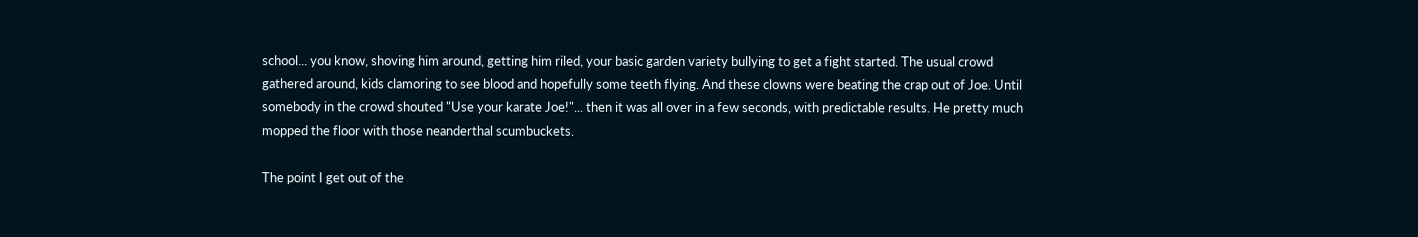school... you know, shoving him around, getting him riled, your basic garden variety bullying to get a fight started. The usual crowd gathered around, kids clamoring to see blood and hopefully some teeth flying. And these clowns were beating the crap out of Joe. Until somebody in the crowd shouted "Use your karate Joe!"... then it was all over in a few seconds, with predictable results. He pretty much mopped the floor with those neanderthal scumbuckets.

The point I get out of the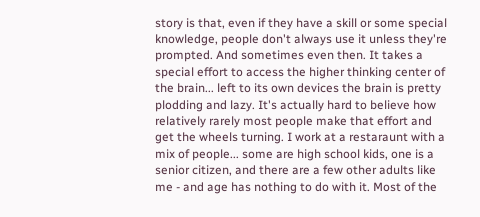story is that, even if they have a skill or some special knowledge, people don't always use it unless they're prompted. And sometimes even then. It takes a special effort to access the higher thinking center of the brain... left to its own devices the brain is pretty plodding and lazy. It's actually hard to believe how relatively rarely most people make that effort and get the wheels turning. I work at a restaraunt with a mix of people... some are high school kids, one is a senior citizen, and there are a few other adults like me - and age has nothing to do with it. Most of the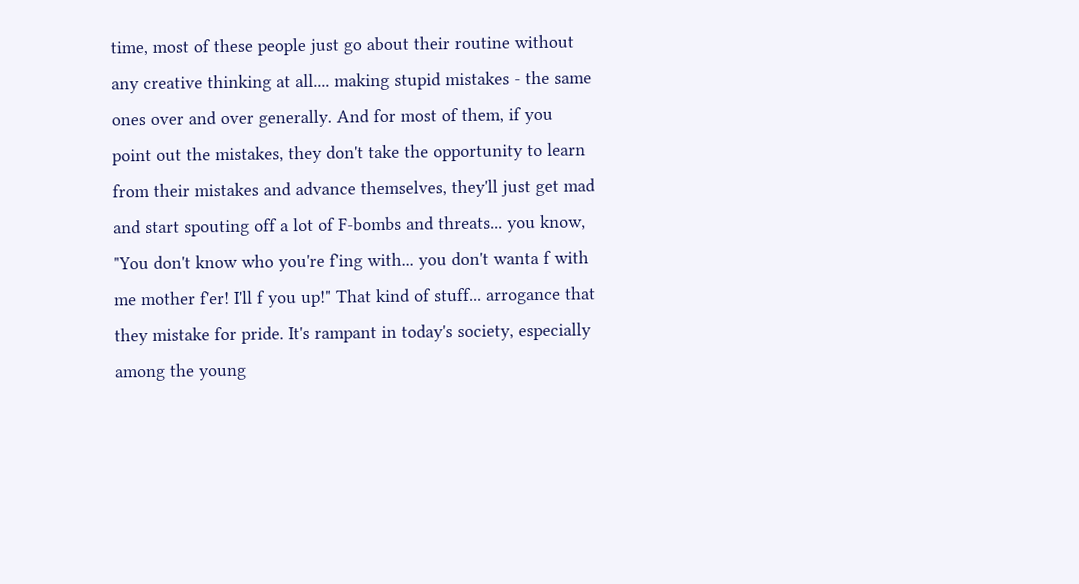time, most of these people just go about their routine without any creative thinking at all.... making stupid mistakes - the same ones over and over generally. And for most of them, if you point out the mistakes, they don't take the opportunity to learn from their mistakes and advance themselves, they'll just get mad and start spouting off a lot of F-bombs and threats... you know, "You don't know who you're f'ing with... you don't wanta f with me mother f'er! I'll f you up!" That kind of stuff... arrogance that they mistake for pride. It's rampant in today's society, especially among the young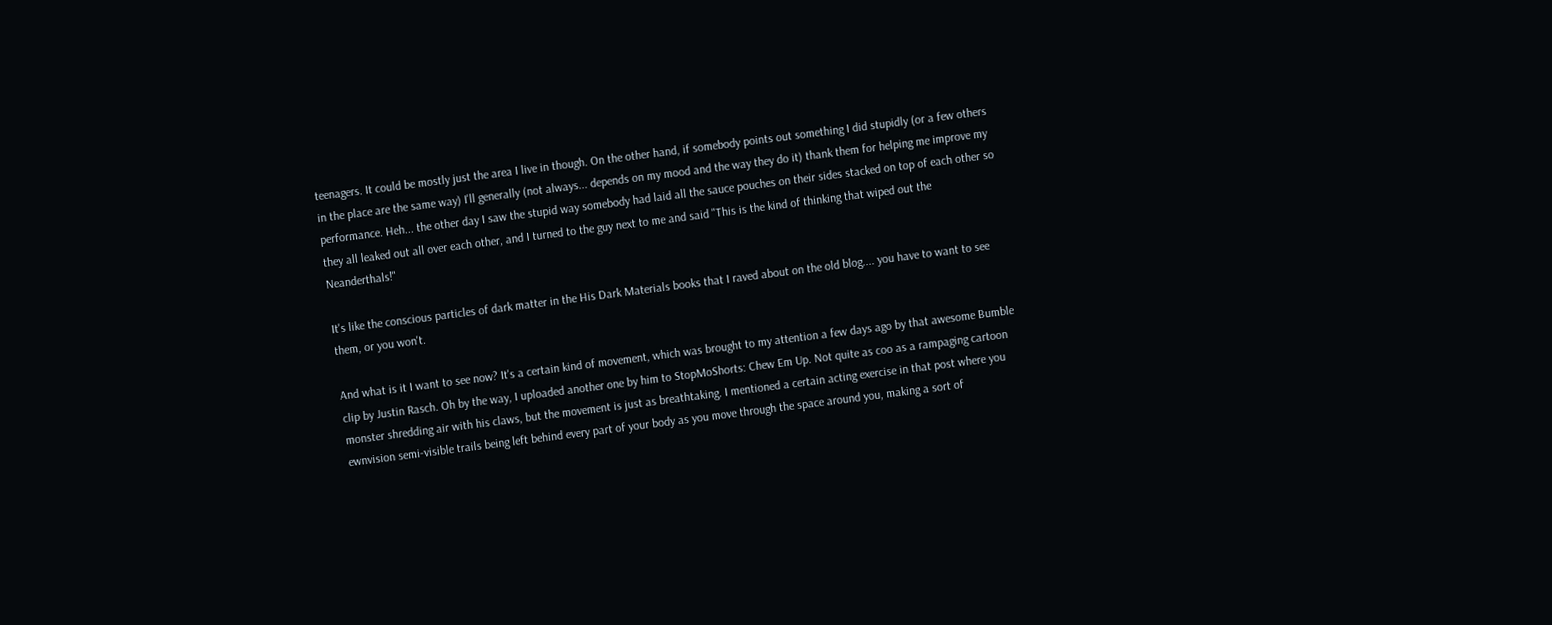teenagers. It could be mostly just the area I live in though. On the other hand, if somebody points out something I did stupidly (or a few others in the place are the same way) I'll generally (not always... depends on my mood and the way they do it) thank them for helping me improve my performance. Heh... the other day I saw the stupid way somebody had laid all the sauce pouches on their sides stacked on top of each other so they all leaked out all over each other, and I turned to the guy next to me and said "This is the kind of thinking that wiped out the Neanderthals!"

It's like the conscious particles of dark matter in the His Dark Materials books that I raved about on the old blog.... you have to want to see them, or you won't.

And what is it I want to see now? It's a certain kind of movement, which was brought to my attention a few days ago by that awesome Bumble clip by Justin Rasch. Oh by the way, I uploaded another one by him to StopMoShorts: Chew Em Up. Not quite as coo as a rampaging cartoon monster shredding air with his claws, but the movement is just as breathtaking. I mentioned a certain acting exercise in that post where you ewnvision semi-visible trails being left behind every part of your body as you move through the space around you, making a sort of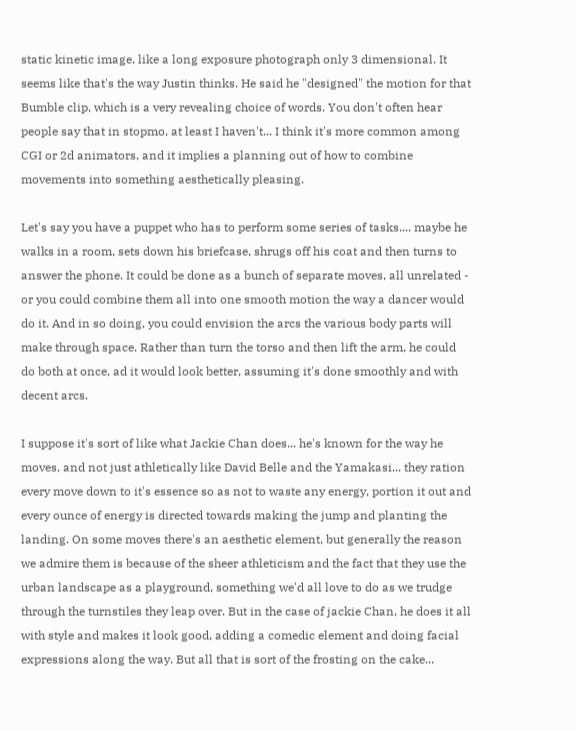static kinetic image, like a long exposure photograph only 3 dimensional. It seems like that's the way Justin thinks. He said he "designed" the motion for that Bumble clip, which is a very revealing choice of words. You don't often hear people say that in stopmo, at least I haven't... I think it's more common among CGI or 2d animators, and it implies a planning out of how to combine movements into something aesthetically pleasing.

Let's say you have a puppet who has to perform some series of tasks.... maybe he walks in a room, sets down his briefcase, shrugs off his coat and then turns to answer the phone. It could be done as a bunch of separate moves, all unrelated - or you could combine them all into one smooth motion the way a dancer would do it. And in so doing, you could envision the arcs the various body parts will make through space. Rather than turn the torso and then lift the arm, he could do both at once, ad it would look better, assuming it's done smoothly and with decent arcs.

I suppose it's sort of like what Jackie Chan does... he's known for the way he moves, and not just athletically like David Belle and the Yamakasi... they ration every move down to it's essence so as not to waste any energy, portion it out and every ounce of energy is directed towards making the jump and planting the landing. On some moves there's an aesthetic element, but generally the reason we admire them is because of the sheer athleticism and the fact that they use the urban landscape as a playground, something we'd all love to do as we trudge through the turnstiles they leap over. But in the case of jackie Chan, he does it all with style and makes it look good, adding a comedic element and doing facial expressions along the way. But all that is sort of the frosting on the cake...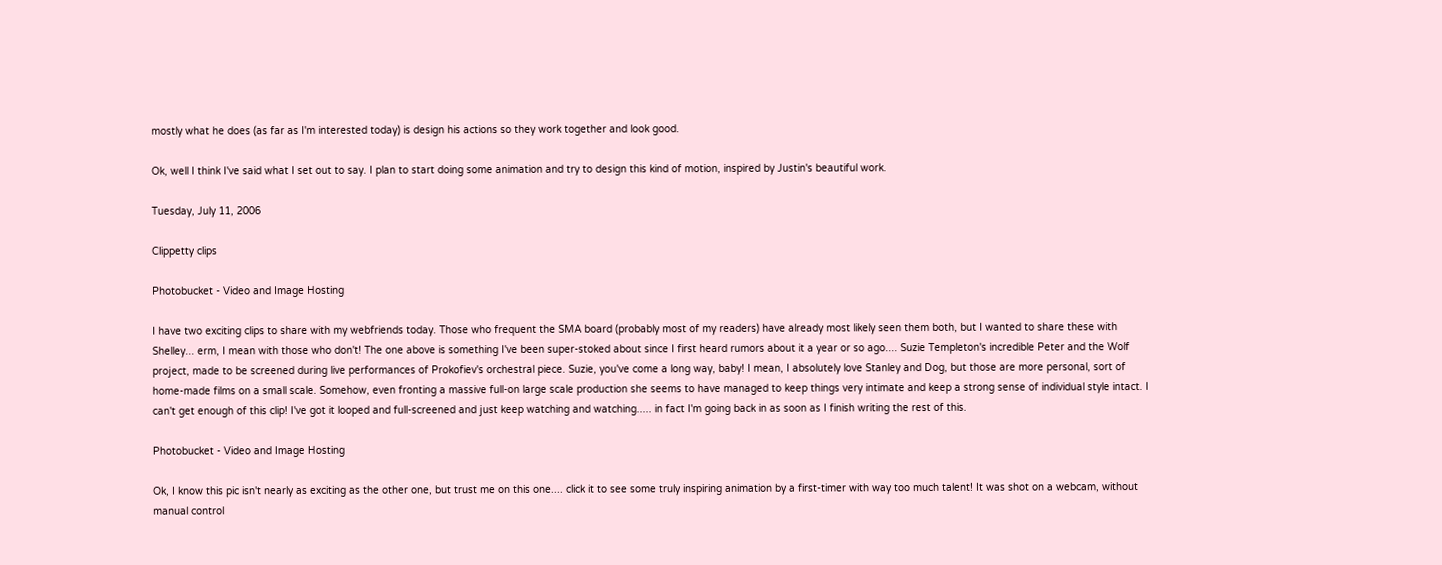mostly what he does (as far as I'm interested today) is design his actions so they work together and look good.

Ok, well I think I've said what I set out to say. I plan to start doing some animation and try to design this kind of motion, inspired by Justin's beautiful work.

Tuesday, July 11, 2006

Clippetty clips

Photobucket - Video and Image Hosting

I have two exciting clips to share with my webfriends today. Those who frequent the SMA board (probably most of my readers) have already most likely seen them both, but I wanted to share these with Shelley... erm, I mean with those who don't! The one above is something I've been super-stoked about since I first heard rumors about it a year or so ago.... Suzie Templeton's incredible Peter and the Wolf project, made to be screened during live performances of Prokofiev's orchestral piece. Suzie, you've come a long way, baby! I mean, I absolutely love Stanley and Dog, but those are more personal, sort of home-made films on a small scale. Somehow, even fronting a massive full-on large scale production she seems to have managed to keep things very intimate and keep a strong sense of individual style intact. I can't get enough of this clip! I've got it looped and full-screened and just keep watching and watching..... in fact I'm going back in as soon as I finish writing the rest of this.

Photobucket - Video and Image Hosting

Ok, I know this pic isn't nearly as exciting as the other one, but trust me on this one.... click it to see some truly inspiring animation by a first-timer with way too much talent! It was shot on a webcam, without manual control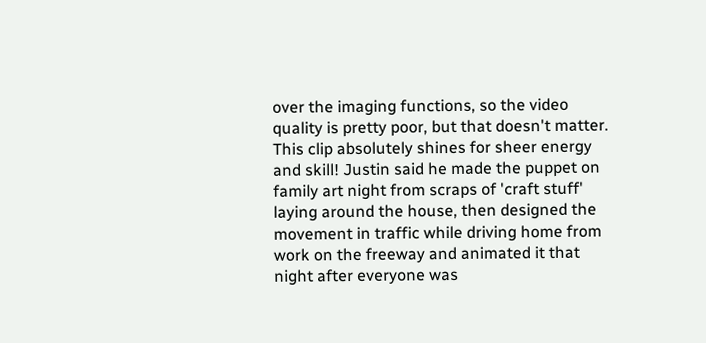over the imaging functions, so the video quality is pretty poor, but that doesn't matter. This clip absolutely shines for sheer energy and skill! Justin said he made the puppet on family art night from scraps of 'craft stuff' laying around the house, then designed the movement in traffic while driving home from work on the freeway and animated it that night after everyone was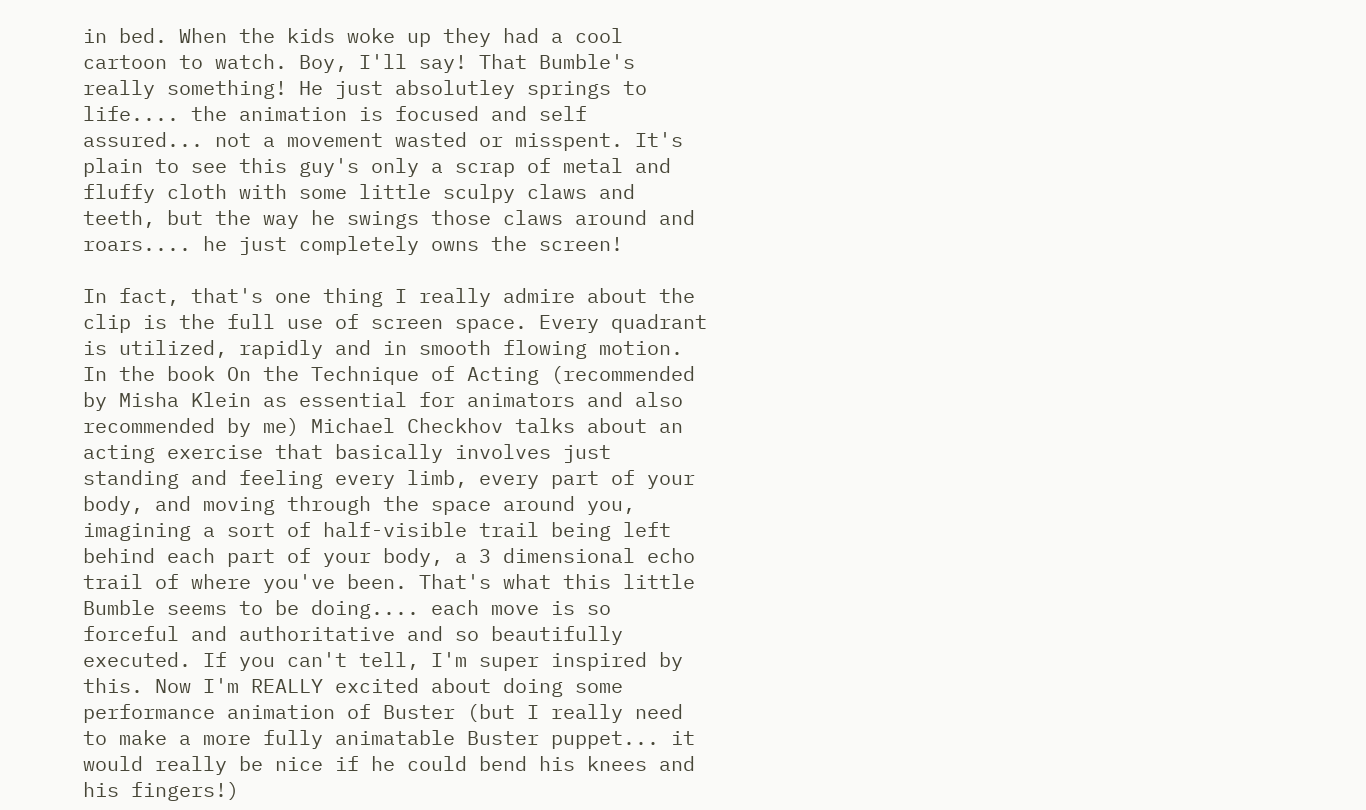in bed. When the kids woke up they had a cool cartoon to watch. Boy, I'll say! That Bumble's really something! He just absolutley springs to life.... the animation is focused and self assured... not a movement wasted or misspent. It's plain to see this guy's only a scrap of metal and fluffy cloth with some little sculpy claws and teeth, but the way he swings those claws around and roars.... he just completely owns the screen!

In fact, that's one thing I really admire about the clip is the full use of screen space. Every quadrant is utilized, rapidly and in smooth flowing motion. In the book On the Technique of Acting (recommended by Misha Klein as essential for animators and also recommended by me) Michael Checkhov talks about an acting exercise that basically involves just standing and feeling every limb, every part of your body, and moving through the space around you, imagining a sort of half-visible trail being left behind each part of your body, a 3 dimensional echo trail of where you've been. That's what this little Bumble seems to be doing.... each move is so forceful and authoritative and so beautifully executed. If you can't tell, I'm super inspired by this. Now I'm REALLY excited about doing some performance animation of Buster (but I really need to make a more fully animatable Buster puppet... it would really be nice if he could bend his knees and his fingers!)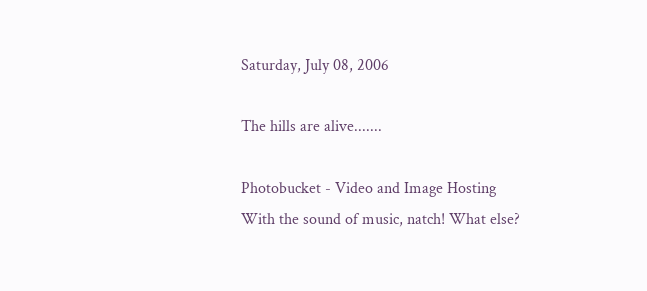Saturday, July 08, 2006

The hills are alive.......

Photobucket - Video and Image Hosting
With the sound of music, natch! What else?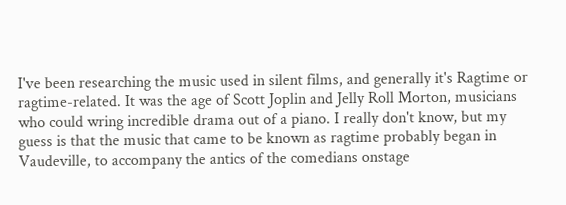I've been researching the music used in silent films, and generally it's Ragtime or ragtime-related. It was the age of Scott Joplin and Jelly Roll Morton, musicians who could wring incredible drama out of a piano. I really don't know, but my guess is that the music that came to be known as ragtime probably began in Vaudeville, to accompany the antics of the comedians onstage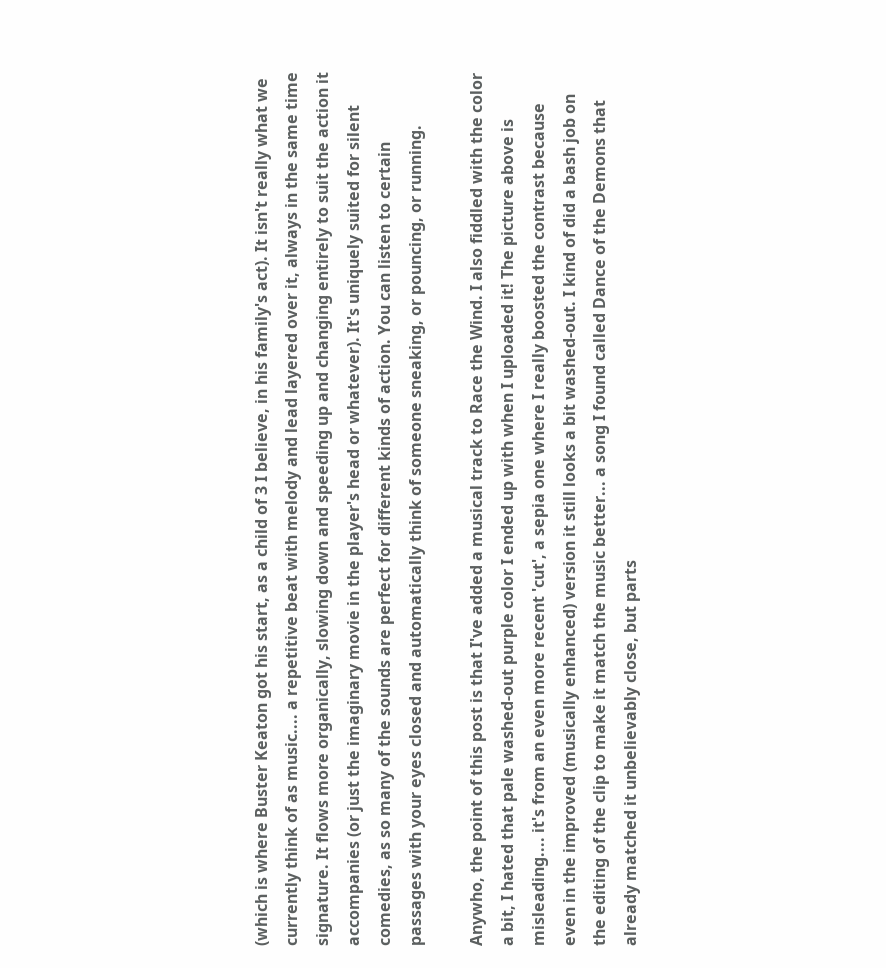(which is where Buster Keaton got his start, as a child of 3 I believe, in his family's act). It isn't really what we currently think of as music.... a repetitive beat with melody and lead layered over it, always in the same time signature. It flows more organically, slowing down and speeding up and changing entirely to suit the action it accompanies (or just the imaginary movie in the player's head or whatever). It's uniquely suited for silent comedies, as so many of the sounds are perfect for different kinds of action. You can listen to certain passages with your eyes closed and automatically think of someone sneaking, or pouncing, or running.

Anywho, the point of this post is that I've added a musical track to Race the Wind. I also fiddled with the color a bit, I hated that pale washed-out purple color I ended up with when I uploaded it! The picture above is misleading.... it's from an even more recent 'cut', a sepia one where I really boosted the contrast because even in the improved (musically enhanced) version it still looks a bit washed-out. I kind of did a bash job on the editing of the clip to make it match the music better... a song I found called Dance of the Demons that already matched it unbelievably close, but parts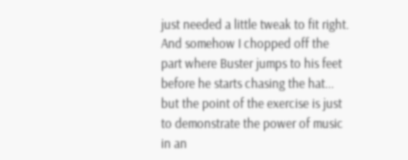just needed a little tweak to fit right. And somehow I chopped off the part where Buster jumps to his feet before he starts chasing the hat... but the point of the exercise is just to demonstrate the power of music in an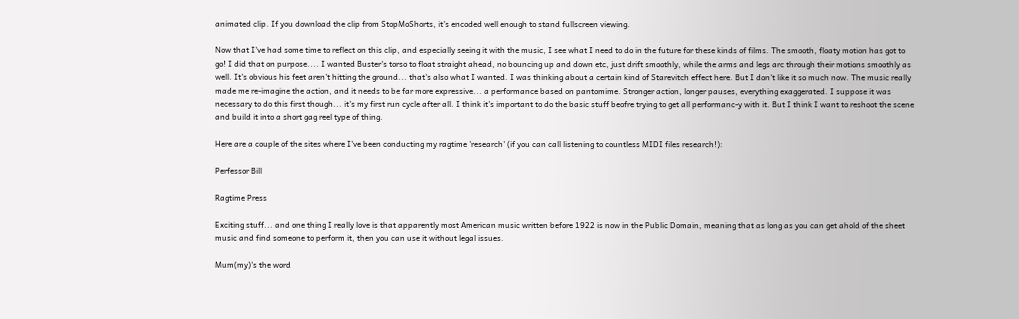animated clip. If you download the clip from StopMoShorts, it's encoded well enough to stand fullscreen viewing.

Now that I've had some time to reflect on this clip, and especially seeing it with the music, I see what I need to do in the future for these kinds of films. The smooth, floaty motion has got to go! I did that on purpose.... I wanted Buster's torso to float straight ahead, no bouncing up and down etc, just drift smoothly, while the arms and legs arc through their motions smoothly as well. It's obvious his feet aren't hitting the ground... that's also what I wanted. I was thinking about a certain kind of Starevitch effect here. But I don't like it so much now. The music really made me re-imagine the action, and it needs to be far more expressive... a performance based on pantomime. Stronger action, longer pauses, everything exaggerated. I suppose it was necessary to do this first though... it's my first run cycle after all. I think it's important to do the basic stuff beofre trying to get all performanc-y with it. But I think I want to reshoot the scene and build it into a short gag reel type of thing.

Here are a couple of the sites where I've been conducting my ragtime 'research' (if you can call listening to countless MIDI files research!):

Perfessor Bill

Ragtime Press

Exciting stuff... and one thing I really love is that apparently most American music written before 1922 is now in the Public Domain, meaning that as long as you can get ahold of the sheet music and find someone to perform it, then you can use it without legal issues.

Mum(my)'s the word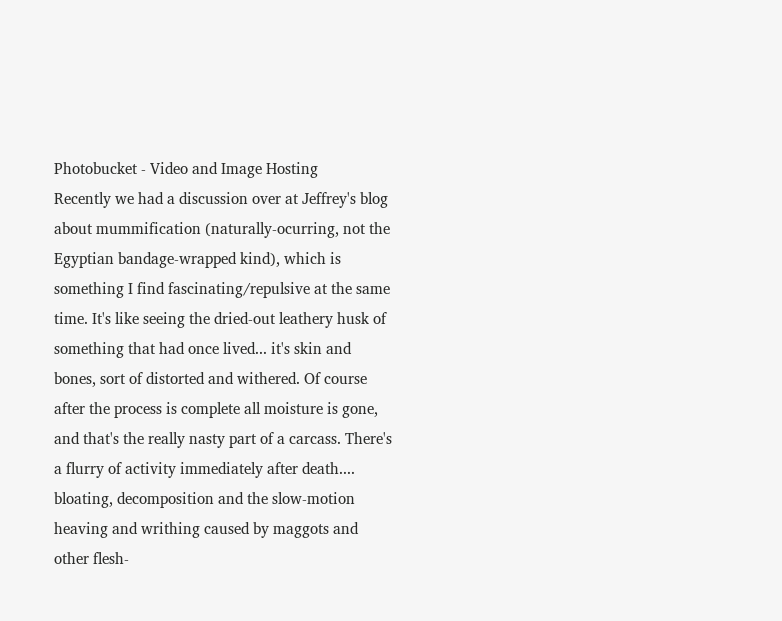Photobucket - Video and Image Hosting
Recently we had a discussion over at Jeffrey's blog about mummification (naturally-ocurring, not the Egyptian bandage-wrapped kind), which is something I find fascinating/repulsive at the same time. It's like seeing the dried-out leathery husk of something that had once lived... it's skin and bones, sort of distorted and withered. Of course after the process is complete all moisture is gone, and that's the really nasty part of a carcass. There's a flurry of activity immediately after death.... bloating, decomposition and the slow-motion heaving and writhing caused by maggots and other flesh-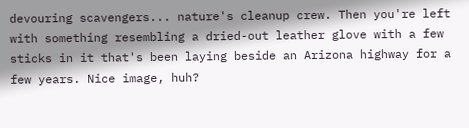devouring scavengers... nature's cleanup crew. Then you're left with something resembling a dried-out leather glove with a few sticks in it that's been laying beside an Arizona highway for a few years. Nice image, huh?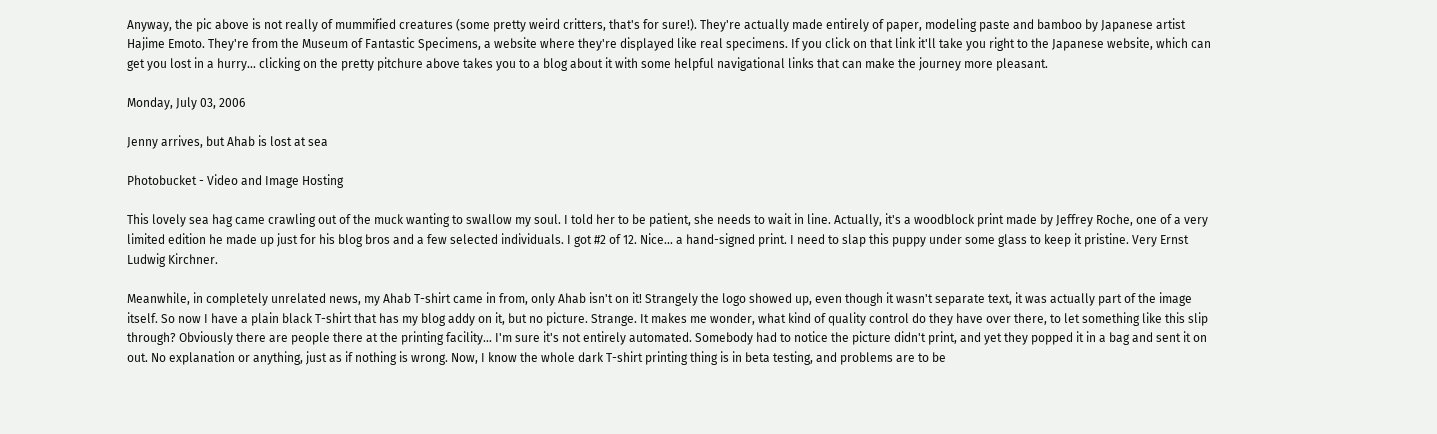Anyway, the pic above is not really of mummified creatures (some pretty weird critters, that's for sure!). They're actually made entirely of paper, modeling paste and bamboo by Japanese artist Hajime Emoto. They're from the Museum of Fantastic Specimens, a website where they're displayed like real specimens. If you click on that link it'll take you right to the Japanese website, which can get you lost in a hurry... clicking on the pretty pitchure above takes you to a blog about it with some helpful navigational links that can make the journey more pleasant.

Monday, July 03, 2006

Jenny arrives, but Ahab is lost at sea

Photobucket - Video and Image Hosting

This lovely sea hag came crawling out of the muck wanting to swallow my soul. I told her to be patient, she needs to wait in line. Actually, it's a woodblock print made by Jeffrey Roche, one of a very limited edition he made up just for his blog bros and a few selected individuals. I got #2 of 12. Nice... a hand-signed print. I need to slap this puppy under some glass to keep it pristine. Very Ernst Ludwig Kirchner.

Meanwhile, in completely unrelated news, my Ahab T-shirt came in from, only Ahab isn't on it! Strangely the logo showed up, even though it wasn't separate text, it was actually part of the image itself. So now I have a plain black T-shirt that has my blog addy on it, but no picture. Strange. It makes me wonder, what kind of quality control do they have over there, to let something like this slip through? Obviously there are people there at the printing facility... I'm sure it's not entirely automated. Somebody had to notice the picture didn't print, and yet they popped it in a bag and sent it on out. No explanation or anything, just as if nothing is wrong. Now, I know the whole dark T-shirt printing thing is in beta testing, and problems are to be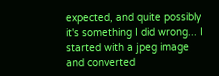expected, and quite possibly it's something I did wrong... I started with a jpeg image and converted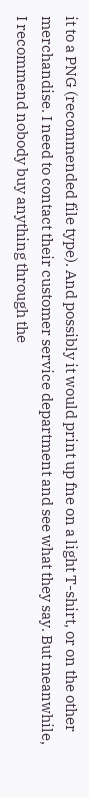it to a PNG (recommended file type). And possibly it would print up fne on a light T-shirt, or on the other merchandise. I need to contact their customer service department and see what they say. But meanwhile, I recommend nobody buy anything through the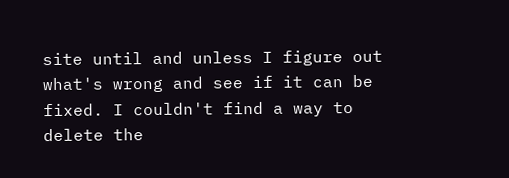site until and unless I figure out what's wrong and see if it can be fixed. I couldn't find a way to delete the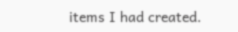items I had created.